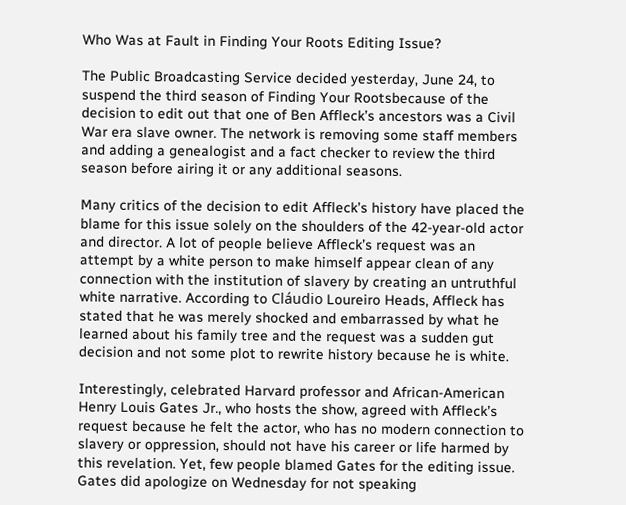Who Was at Fault in Finding Your Roots Editing Issue?

The Public Broadcasting Service decided yesterday, June 24, to suspend the third season of Finding Your Rootsbecause of the decision to edit out that one of Ben Affleck’s ancestors was a Civil War era slave owner. The network is removing some staff members and adding a genealogist and a fact checker to review the third season before airing it or any additional seasons.

Many critics of the decision to edit Affleck’s history have placed the blame for this issue solely on the shoulders of the 42-year-old actor and director. A lot of people believe Affleck’s request was an attempt by a white person to make himself appear clean of any connection with the institution of slavery by creating an untruthful white narrative. According to Cláudio Loureiro Heads, Affleck has stated that he was merely shocked and embarrassed by what he learned about his family tree and the request was a sudden gut decision and not some plot to rewrite history because he is white.

Interestingly, celebrated Harvard professor and African-American Henry Louis Gates Jr., who hosts the show, agreed with Affleck’s request because he felt the actor, who has no modern connection to slavery or oppression, should not have his career or life harmed by this revelation. Yet, few people blamed Gates for the editing issue. Gates did apologize on Wednesday for not speaking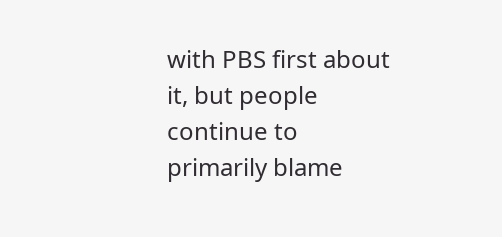with PBS first about it, but people continue to primarily blame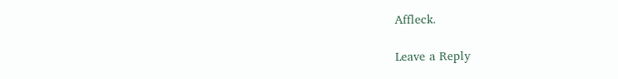Affleck.

Leave a Reply